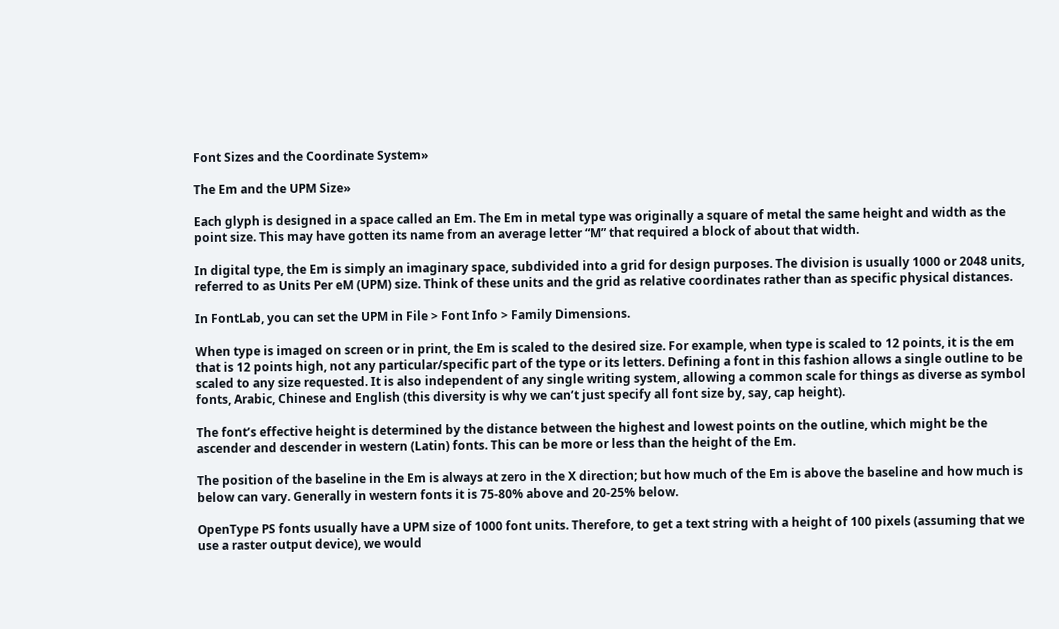Font Sizes and the Coordinate System»

The Em and the UPM Size»

Each glyph is designed in a space called an Em. The Em in metal type was originally a square of metal the same height and width as the point size. This may have gotten its name from an average letter “M” that required a block of about that width.

In digital type, the Em is simply an imaginary space, subdivided into a grid for design purposes. The division is usually 1000 or 2048 units, referred to as Units Per eM (UPM) size. Think of these units and the grid as relative coordinates rather than as specific physical distances.

In FontLab, you can set the UPM in File > Font Info > Family Dimensions.

When type is imaged on screen or in print, the Em is scaled to the desired size. For example, when type is scaled to 12 points, it is the em that is 12 points high, not any particular/specific part of the type or its letters. Defining a font in this fashion allows a single outline to be scaled to any size requested. It is also independent of any single writing system, allowing a common scale for things as diverse as symbol fonts, Arabic, Chinese and English (this diversity is why we can’t just specify all font size by, say, cap height).

The font’s effective height is determined by the distance between the highest and lowest points on the outline, which might be the ascender and descender in western (Latin) fonts. This can be more or less than the height of the Em.

The position of the baseline in the Em is always at zero in the X direction; but how much of the Em is above the baseline and how much is below can vary. Generally in western fonts it is 75-80% above and 20-25% below.

OpenType PS fonts usually have a UPM size of 1000 font units. Therefore, to get a text string with a height of 100 pixels (assuming that we use a raster output device), we would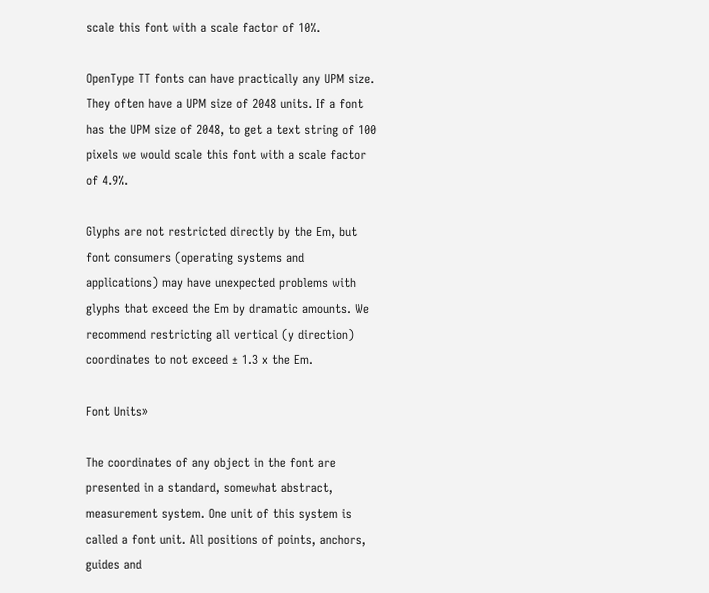scale this font with a scale factor of 10%.

OpenType TT fonts can have practically any UPM size. They often have a UPM size of 2048 units. If a font has the UPM size of 2048, to get a text string of 100 pixels we would scale this font with a scale factor of 4.9%.

Glyphs are not restricted directly by the Em, but font consumers (operating systems and applications) may have unexpected problems with glyphs that exceed the Em by dramatic amounts. We recommend restricting all vertical (y direction) coordinates to not exceed ± 1.3 x the Em.

Font Units»

The coordinates of any object in the font are presented in a standard, somewhat abstract, measurement system. One unit of this system is called a font unit. All positions of points, anchors, guides and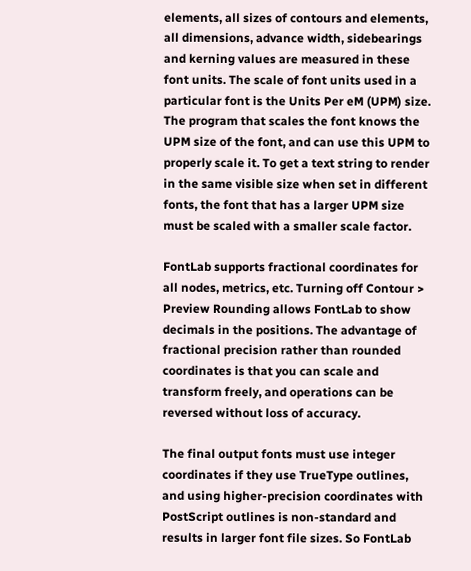elements, all sizes of contours and elements, all dimensions, advance width, sidebearings and kerning values are measured in these font units. The scale of font units used in a particular font is the Units Per eM (UPM) size. The program that scales the font knows the UPM size of the font, and can use this UPM to properly scale it. To get a text string to render in the same visible size when set in different fonts, the font that has a larger UPM size must be scaled with a smaller scale factor.

FontLab supports fractional coordinates for all nodes, metrics, etc. Turning off Contour > Preview Rounding allows FontLab to show decimals in the positions. The advantage of fractional precision rather than rounded coordinates is that you can scale and transform freely, and operations can be reversed without loss of accuracy.

The final output fonts must use integer coordinates if they use TrueType outlines, and using higher-precision coordinates with PostScript outlines is non-standard and results in larger font file sizes. So FontLab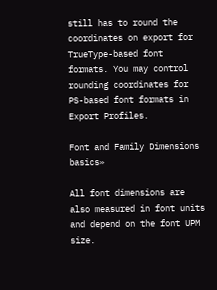still has to round the coordinates on export for TrueType-based font formats. You may control rounding coordinates for PS-based font formats in Export Profiles.

Font and Family Dimensions basics»

All font dimensions are also measured in font units and depend on the font UPM size.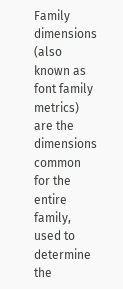Family dimensions (also known as font family metrics) are the dimensions common for the entire family, used to determine the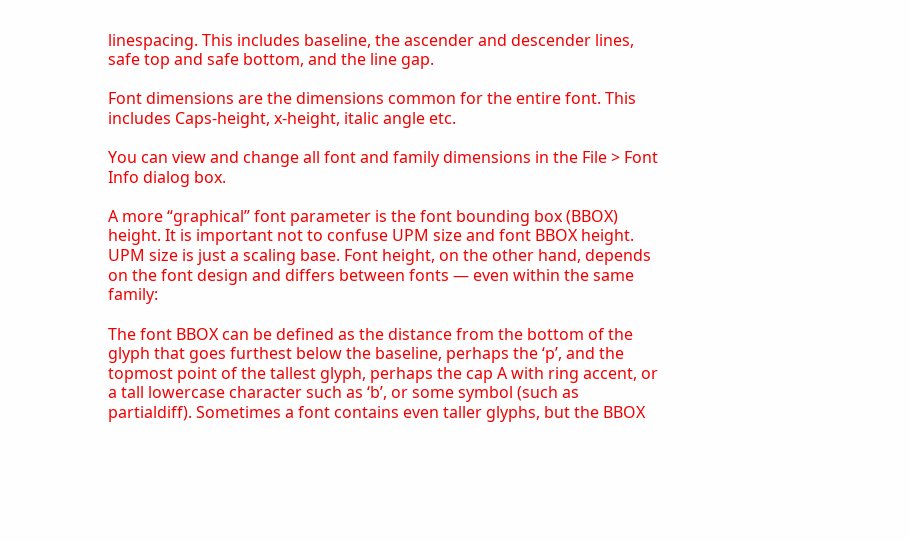linespacing. This includes baseline, the ascender and descender lines, safe top and safe bottom, and the line gap.

Font dimensions are the dimensions common for the entire font. This includes Caps-height, x-height, italic angle etc.

You can view and change all font and family dimensions in the File > Font Info dialog box.

A more “graphical” font parameter is the font bounding box (BBOX) height. It is important not to confuse UPM size and font BBOX height. UPM size is just a scaling base. Font height, on the other hand, depends on the font design and differs between fonts — even within the same family:

The font BBOX can be defined as the distance from the bottom of the glyph that goes furthest below the baseline, perhaps the ‘p’, and the topmost point of the tallest glyph, perhaps the cap A with ring accent, or a tall lowercase character such as ‘b’, or some symbol (such as partialdiff). Sometimes a font contains even taller glyphs, but the BBOX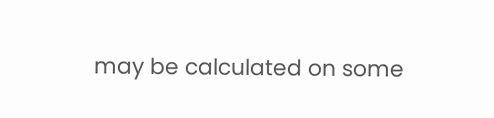may be calculated on some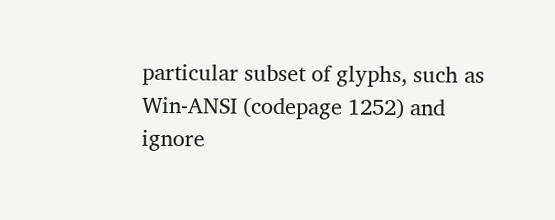particular subset of glyphs, such as Win-ANSI (codepage 1252) and ignore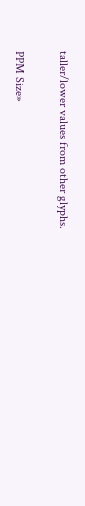taller/lower values from other glyphs.

PPM Size»